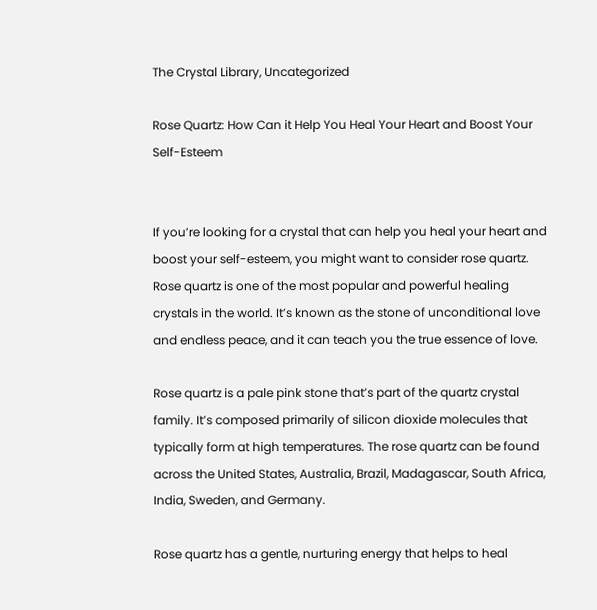The Crystal Library, Uncategorized

Rose Quartz: How Can it Help You Heal Your Heart and Boost Your Self-Esteem


If you’re looking for a crystal that can help you heal your heart and boost your self-esteem, you might want to consider rose quartz. Rose quartz is one of the most popular and powerful healing crystals in the world. It’s known as the stone of unconditional love and endless peace, and it can teach you the true essence of love.

Rose quartz is a pale pink stone that’s part of the quartz crystal family. It’s composed primarily of silicon dioxide molecules that typically form at high temperatures. The rose quartz can be found across the United States, Australia, Brazil, Madagascar, South Africa, India, Sweden, and Germany.

Rose quartz has a gentle, nurturing energy that helps to heal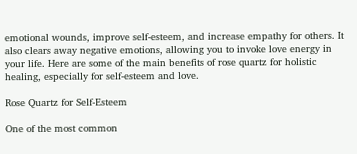emotional wounds, improve self-esteem, and increase empathy for others. It also clears away negative emotions, allowing you to invoke love energy in your life. Here are some of the main benefits of rose quartz for holistic healing, especially for self-esteem and love.

Rose Quartz for Self-Esteem

One of the most common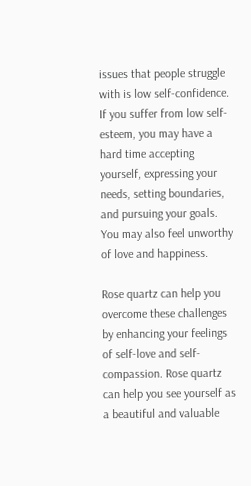issues that people struggle with is low self-confidence. If you suffer from low self-esteem, you may have a hard time accepting yourself, expressing your needs, setting boundaries, and pursuing your goals. You may also feel unworthy of love and happiness.

Rose quartz can help you overcome these challenges by enhancing your feelings of self-love and self-compassion. Rose quartz can help you see yourself as a beautiful and valuable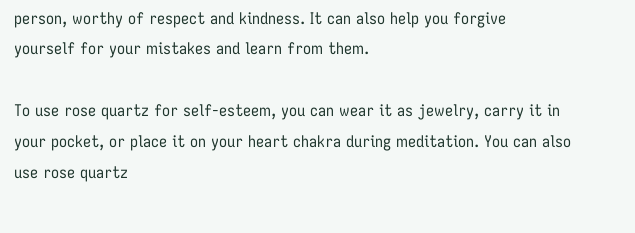person, worthy of respect and kindness. It can also help you forgive yourself for your mistakes and learn from them.

To use rose quartz for self-esteem, you can wear it as jewelry, carry it in your pocket, or place it on your heart chakra during meditation. You can also use rose quartz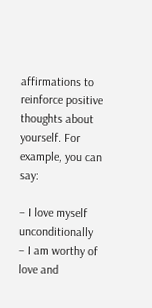affirmations to reinforce positive thoughts about yourself. For example, you can say:

– I love myself unconditionally
– I am worthy of love and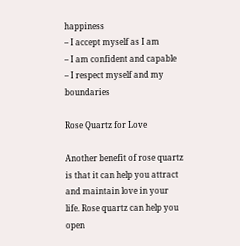happiness
– I accept myself as I am
– I am confident and capable
– I respect myself and my boundaries

Rose Quartz for Love

Another benefit of rose quartz is that it can help you attract and maintain love in your life. Rose quartz can help you open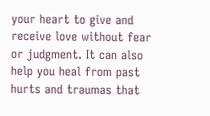your heart to give and receive love without fear or judgment. It can also help you heal from past hurts and traumas that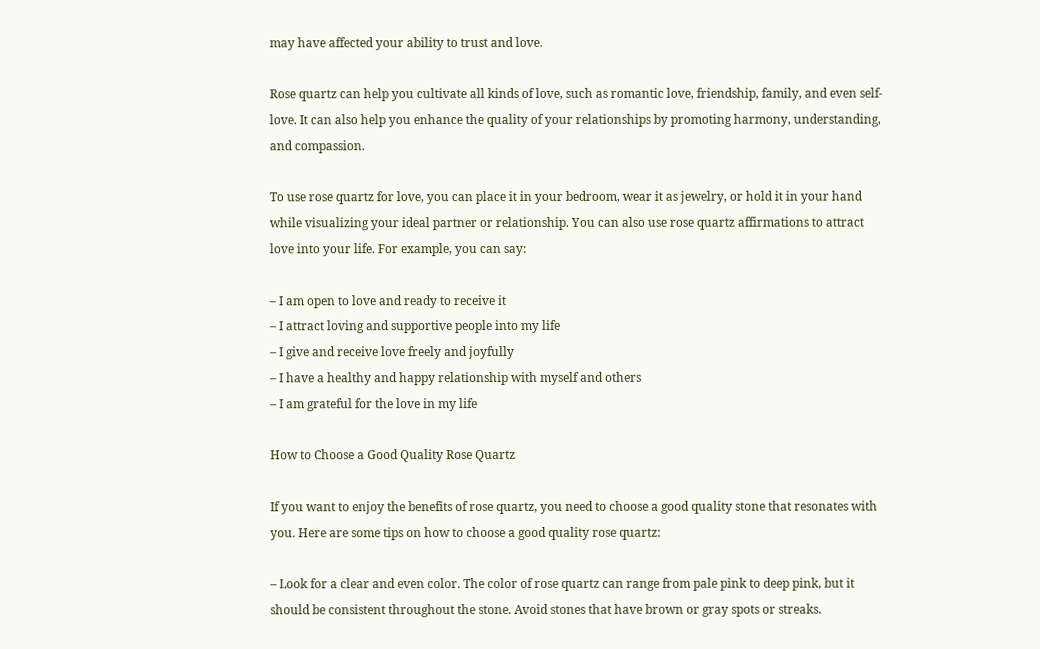may have affected your ability to trust and love.

Rose quartz can help you cultivate all kinds of love, such as romantic love, friendship, family, and even self-love. It can also help you enhance the quality of your relationships by promoting harmony, understanding, and compassion.

To use rose quartz for love, you can place it in your bedroom, wear it as jewelry, or hold it in your hand while visualizing your ideal partner or relationship. You can also use rose quartz affirmations to attract love into your life. For example, you can say:

– I am open to love and ready to receive it
– I attract loving and supportive people into my life
– I give and receive love freely and joyfully
– I have a healthy and happy relationship with myself and others
– I am grateful for the love in my life

How to Choose a Good Quality Rose Quartz

If you want to enjoy the benefits of rose quartz, you need to choose a good quality stone that resonates with you. Here are some tips on how to choose a good quality rose quartz:

– Look for a clear and even color. The color of rose quartz can range from pale pink to deep pink, but it should be consistent throughout the stone. Avoid stones that have brown or gray spots or streaks.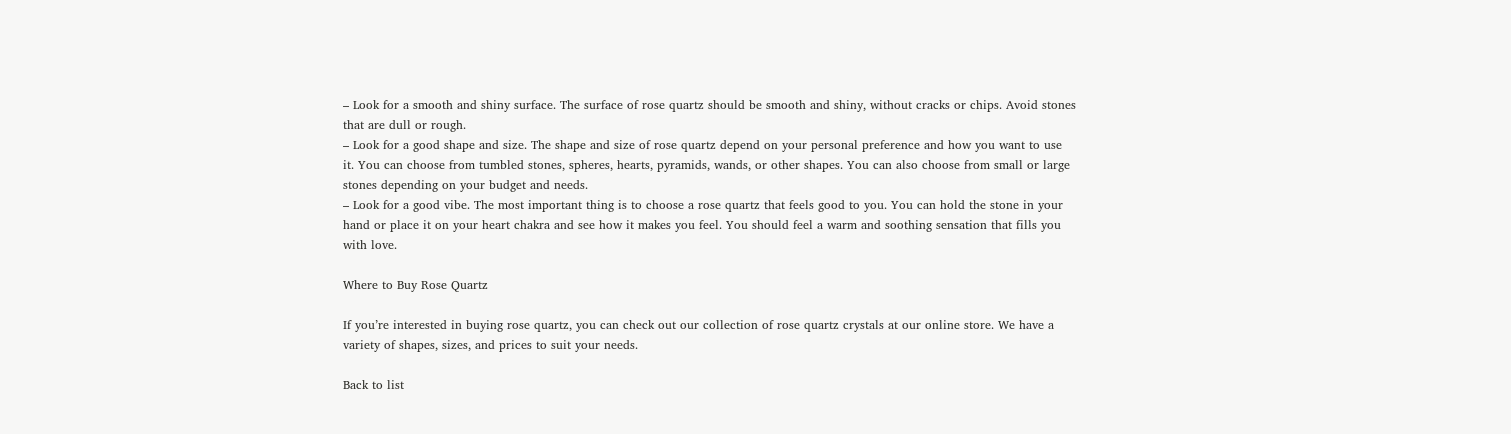– Look for a smooth and shiny surface. The surface of rose quartz should be smooth and shiny, without cracks or chips. Avoid stones that are dull or rough.
– Look for a good shape and size. The shape and size of rose quartz depend on your personal preference and how you want to use it. You can choose from tumbled stones, spheres, hearts, pyramids, wands, or other shapes. You can also choose from small or large stones depending on your budget and needs.
– Look for a good vibe. The most important thing is to choose a rose quartz that feels good to you. You can hold the stone in your hand or place it on your heart chakra and see how it makes you feel. You should feel a warm and soothing sensation that fills you with love.

Where to Buy Rose Quartz

If you’re interested in buying rose quartz, you can check out our collection of rose quartz crystals at our online store. We have a variety of shapes, sizes, and prices to suit your needs.

Back to list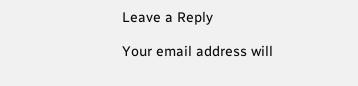Leave a Reply

Your email address will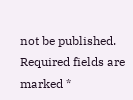not be published. Required fields are marked *